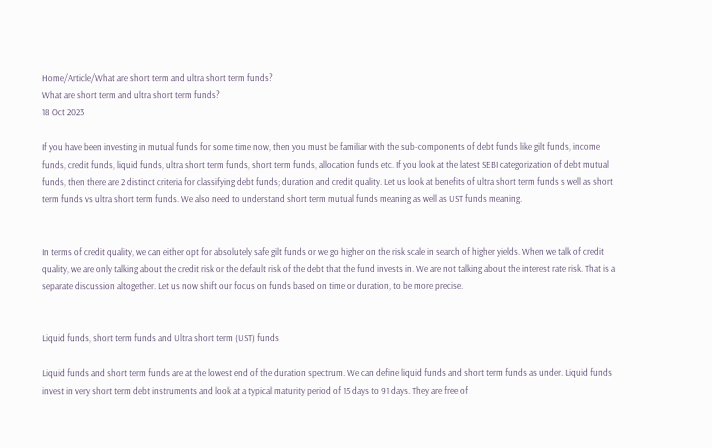Home/Article/What are short term and ultra short term funds?
What are short term and ultra short term funds?
18 Oct 2023

If you have been investing in mutual funds for some time now, then you must be familiar with the sub-components of debt funds like gilt funds, income funds, credit funds, liquid funds, ultra short term funds, short term funds, allocation funds etc. If you look at the latest SEBI categorization of debt mutual funds, then there are 2 distinct criteria for classifying debt funds; duration and credit quality. Let us look at benefits of ultra short term funds s well as short term funds vs ultra short term funds. We also need to understand short term mutual funds meaning as well as UST funds meaning.


In terms of credit quality, we can either opt for absolutely safe gilt funds or we go higher on the risk scale in search of higher yields. When we talk of credit quality, we are only talking about the credit risk or the default risk of the debt that the fund invests in. We are not talking about the interest rate risk. That is a separate discussion altogether. Let us now shift our focus on funds based on time or duration, to be more precise.


Liquid funds, short term funds and Ultra short term (UST) funds

Liquid funds and short term funds are at the lowest end of the duration spectrum. We can define liquid funds and short term funds as under. Liquid funds invest in very short term debt instruments and look at a typical maturity period of 15 days to 91 days. They are free of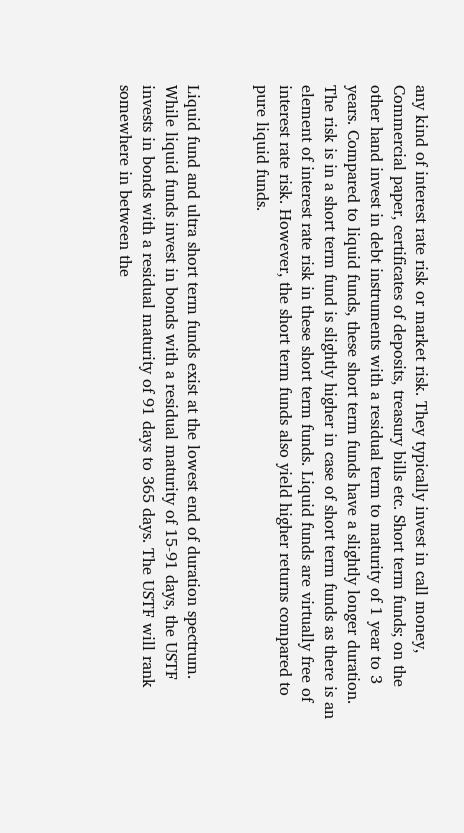any kind of interest rate risk or market risk. They typically invest in call money, Commercial paper, certificates of deposits, treasury bills etc. Short term funds; on the other hand invest in debt instruments with a residual term to maturity of 1 year to 3 years. Compared to liquid funds, these short term funds have a slightly longer duration. The risk is in a short term fund is slightly higher in case of short term funds as there is an element of interest rate risk in these short term funds. Liquid funds are virtually free of interest rate risk. However, the short term funds also yield higher returns compared to pure liquid funds.


Liquid fund and ultra short term funds exist at the lowest end of duration spectrum. While liquid funds invest in bonds with a residual maturity of 15-91 days, the USTF invests in bonds with a residual maturity of 91 days to 365 days. The USTF will rank somewhere in between the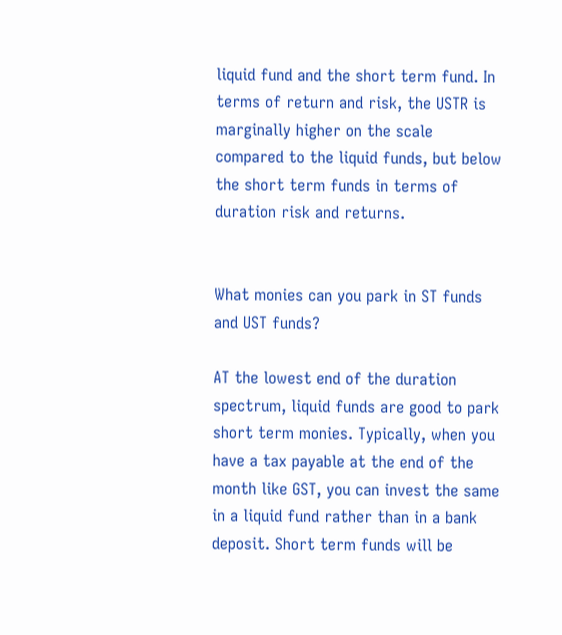liquid fund and the short term fund. In terms of return and risk, the USTR is marginally higher on the scale compared to the liquid funds, but below the short term funds in terms of duration risk and returns.


What monies can you park in ST funds and UST funds?

AT the lowest end of the duration spectrum, liquid funds are good to park short term monies. Typically, when you have a tax payable at the end of the month like GST, you can invest the same in a liquid fund rather than in a bank deposit. Short term funds will be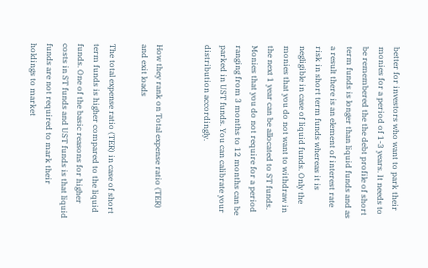better for investors who want to park their monies for a period of 1-3 years. It needs to be remembered the the debt profile of short term funds is longer than liquid funds and as a result there is an element of interest rate risk in short term funds whereas it is negligible in case of liquid funds. Only the monies that you do not want to withdraw in the next 1 year can be allocated to ST funds. Monies that you do not require for a period ranging from 3 months to 12 months can be parked in UST funds. You can calibrate your distribution accordingly.


How they rank on Total expense ratio (TER) and exit loads

The total expense ratio (TER) in case of short term funds is higher compared to the liquid funds. One of the basic reasons for higher costs in ST funds and UST funds is that liquid funds are not required to mark their holdings to market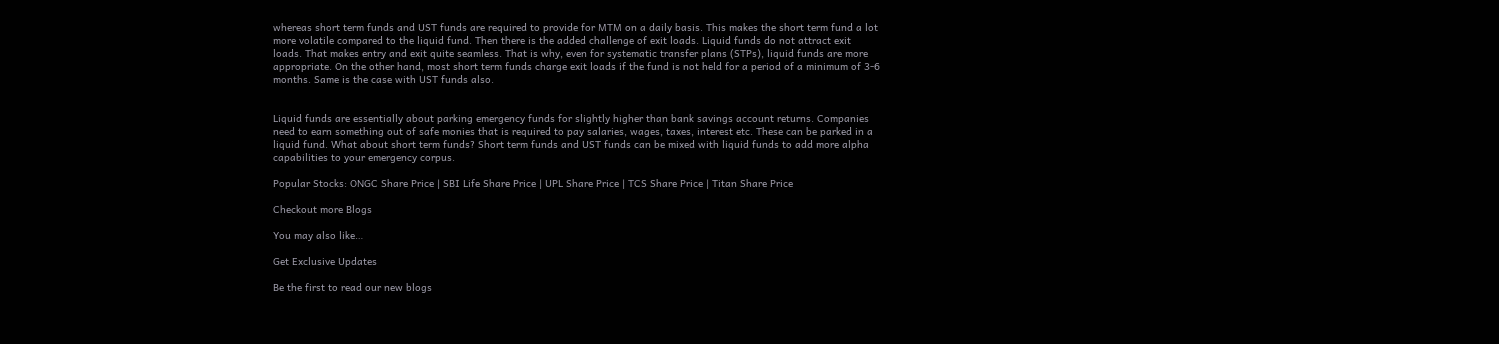whereas short term funds and UST funds are required to provide for MTM on a daily basis. This makes the short term fund a lot more volatile compared to the liquid fund. Then there is the added challenge of exit loads. Liquid funds do not attract exit loads. That makes entry and exit quite seamless. That is why, even for systematic transfer plans (STPs), liquid funds are more appropriate. On the other hand, most short term funds charge exit loads if the fund is not held for a period of a minimum of 3-6 months. Same is the case with UST funds also.


Liquid funds are essentially about parking emergency funds for slightly higher than bank savings account returns. Companies need to earn something out of safe monies that is required to pay salaries, wages, taxes, interest etc. These can be parked in a liquid fund. What about short term funds? Short term funds and UST funds can be mixed with liquid funds to add more alpha capabilities to your emergency corpus.

Popular Stocks: ONGC Share Price | SBI Life Share Price | UPL Share Price | TCS Share Price | Titan Share Price

Checkout more Blogs

You may also like…

Get Exclusive Updates

Be the first to read our new blogs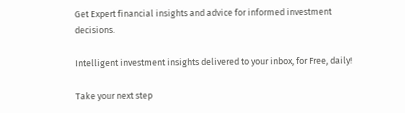Get Expert financial insights and advice for informed investment decisions.

Intelligent investment insights delivered to your inbox, for Free, daily!

Take your next step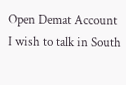Open Demat Account
I wish to talk in South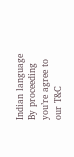Indian language
By proceeding you’re agree to our T&C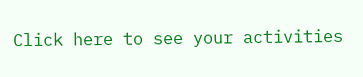Click here to see your activities